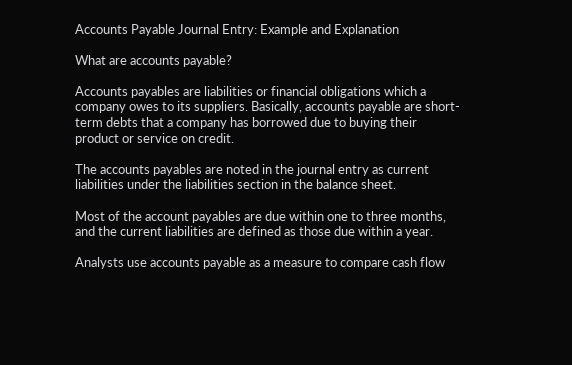Accounts Payable Journal Entry: Example and Explanation

What are accounts payable?

Accounts payables are liabilities or financial obligations which a company owes to its suppliers. Basically, accounts payable are short-term debts that a company has borrowed due to buying their product or service on credit.

The accounts payables are noted in the journal entry as current liabilities under the liabilities section in the balance sheet.

Most of the account payables are due within one to three months, and the current liabilities are defined as those due within a year.

Analysts use accounts payable as a measure to compare cash flow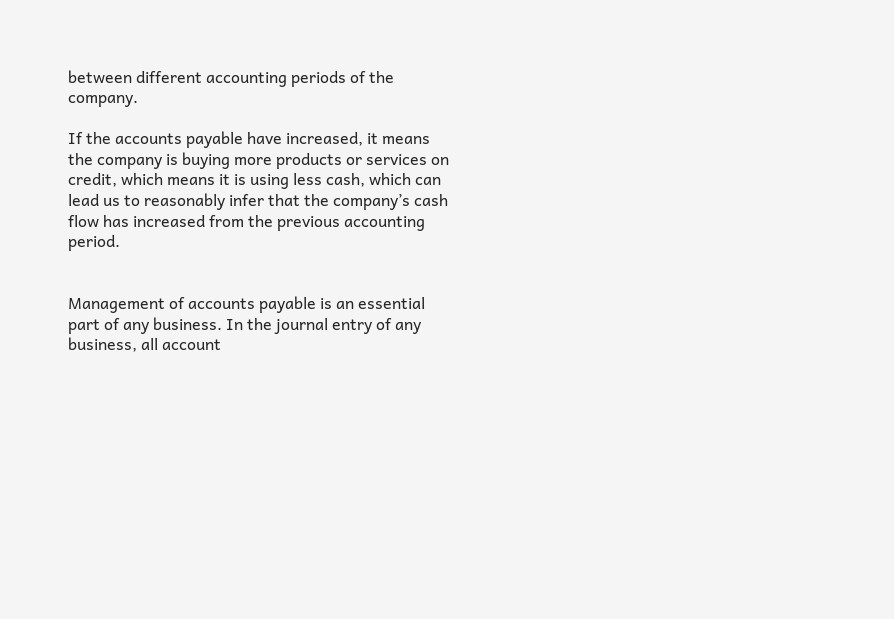between different accounting periods of the company.

If the accounts payable have increased, it means the company is buying more products or services on credit, which means it is using less cash, which can lead us to reasonably infer that the company’s cash flow has increased from the previous accounting period.


Management of accounts payable is an essential part of any business. In the journal entry of any business, all account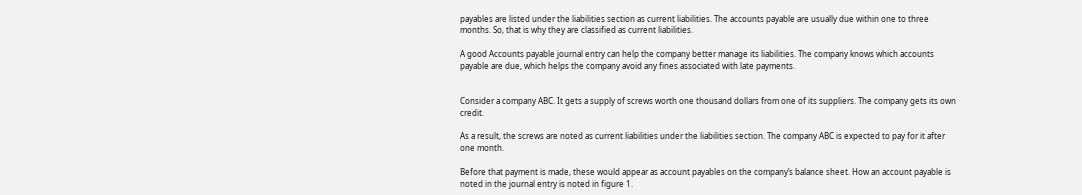payables are listed under the liabilities section as current liabilities. The accounts payable are usually due within one to three months. So, that is why they are classified as current liabilities.

A good Accounts payable journal entry can help the company better manage its liabilities. The company knows which accounts payable are due, which helps the company avoid any fines associated with late payments.


Consider a company ABC. It gets a supply of screws worth one thousand dollars from one of its suppliers. The company gets its own credit.

As a result, the screws are noted as current liabilities under the liabilities section. The company ABC is expected to pay for it after one month.

Before that payment is made, these would appear as account payables on the company’s balance sheet. How an account payable is noted in the journal entry is noted in figure 1.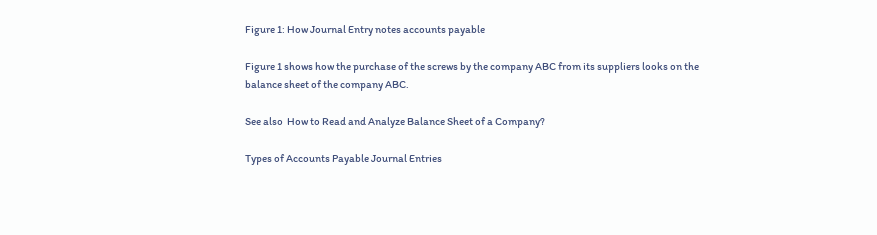Figure 1: How Journal Entry notes accounts payable

Figure 1 shows how the purchase of the screws by the company ABC from its suppliers looks on the balance sheet of the company ABC.

See also  How to Read and Analyze Balance Sheet of a Company?

Types of Accounts Payable Journal Entries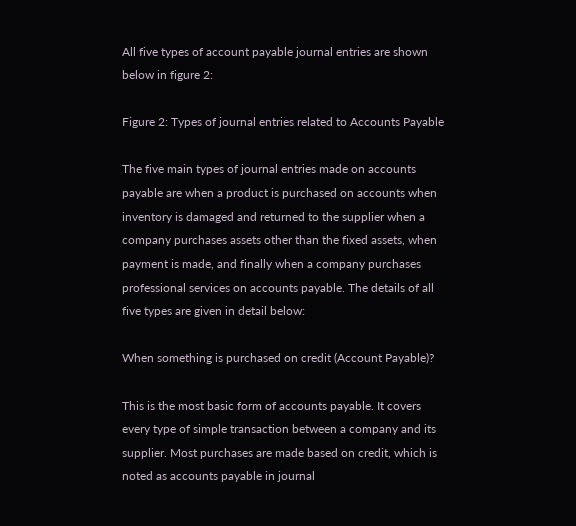All five types of account payable journal entries are shown below in figure 2:

Figure 2: Types of journal entries related to Accounts Payable

The five main types of journal entries made on accounts payable are when a product is purchased on accounts when inventory is damaged and returned to the supplier when a company purchases assets other than the fixed assets, when payment is made, and finally when a company purchases professional services on accounts payable. The details of all five types are given in detail below:

When something is purchased on credit (Account Payable)?

This is the most basic form of accounts payable. It covers every type of simple transaction between a company and its supplier. Most purchases are made based on credit, which is noted as accounts payable in journal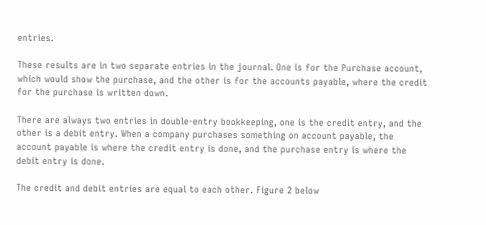entries.

These results are in two separate entries in the journal. One is for the Purchase account, which would show the purchase, and the other is for the accounts payable, where the credit for the purchase is written down.

There are always two entries in double-entry bookkeeping, one is the credit entry, and the other is a debit entry. When a company purchases something on account payable, the account payable is where the credit entry is done, and the purchase entry is where the debit entry is done.

The credit and debit entries are equal to each other. Figure 2 below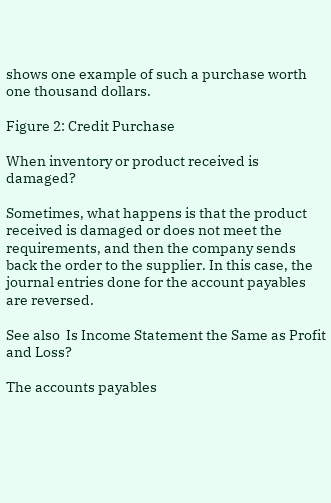shows one example of such a purchase worth one thousand dollars.

Figure 2: Credit Purchase

When inventory or product received is damaged?

Sometimes, what happens is that the product received is damaged or does not meet the requirements, and then the company sends back the order to the supplier. In this case, the journal entries done for the account payables are reversed.

See also  Is Income Statement the Same as Profit and Loss?

The accounts payables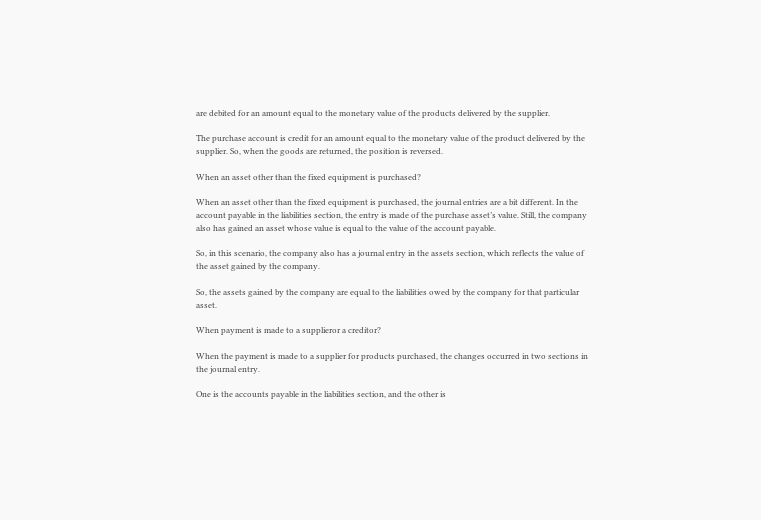are debited for an amount equal to the monetary value of the products delivered by the supplier.

The purchase account is credit for an amount equal to the monetary value of the product delivered by the supplier. So, when the goods are returned, the position is reversed.

When an asset other than the fixed equipment is purchased?

When an asset other than the fixed equipment is purchased, the journal entries are a bit different. In the account payable in the liabilities section, the entry is made of the purchase asset’s value. Still, the company also has gained an asset whose value is equal to the value of the account payable.

So, in this scenario, the company also has a journal entry in the assets section, which reflects the value of the asset gained by the company.

So, the assets gained by the company are equal to the liabilities owed by the company for that particular asset.

When payment is made to a supplieror a creditor?

When the payment is made to a supplier for products purchased, the changes occurred in two sections in the journal entry.

One is the accounts payable in the liabilities section, and the other is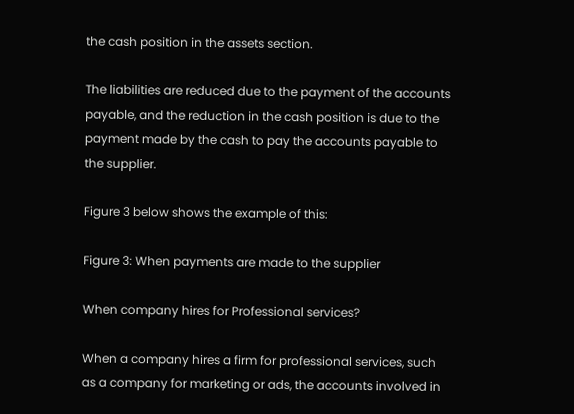the cash position in the assets section.

The liabilities are reduced due to the payment of the accounts payable, and the reduction in the cash position is due to the payment made by the cash to pay the accounts payable to the supplier.

Figure 3 below shows the example of this:

Figure 3: When payments are made to the supplier

When company hires for Professional services?

When a company hires a firm for professional services, such as a company for marketing or ads, the accounts involved in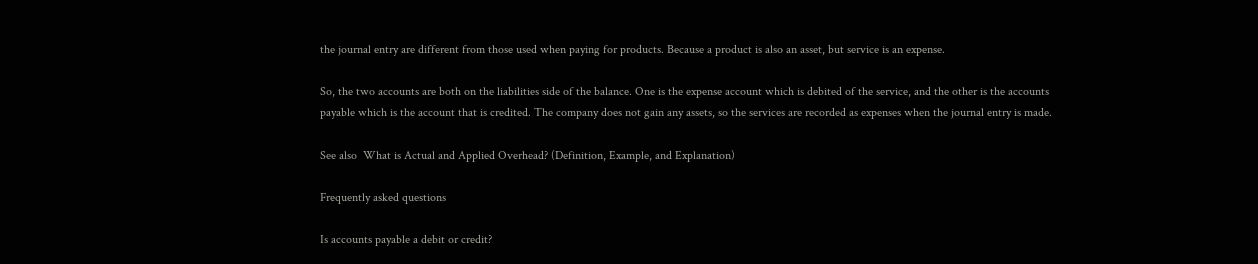the journal entry are different from those used when paying for products. Because a product is also an asset, but service is an expense.

So, the two accounts are both on the liabilities side of the balance. One is the expense account which is debited of the service, and the other is the accounts payable which is the account that is credited. The company does not gain any assets, so the services are recorded as expenses when the journal entry is made.

See also  What is Actual and Applied Overhead? (Definition, Example, and Explanation)

Frequently asked questions

Is accounts payable a debit or credit?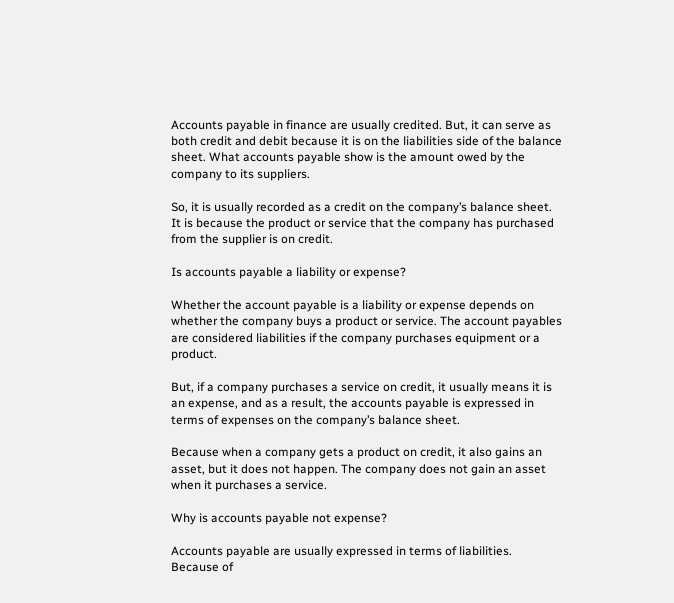Accounts payable in finance are usually credited. But, it can serve as both credit and debit because it is on the liabilities side of the balance sheet. What accounts payable show is the amount owed by the company to its suppliers.

So, it is usually recorded as a credit on the company’s balance sheet. It is because the product or service that the company has purchased from the supplier is on credit.

Is accounts payable a liability or expense?

Whether the account payable is a liability or expense depends on whether the company buys a product or service. The account payables are considered liabilities if the company purchases equipment or a product.

But, if a company purchases a service on credit, it usually means it is an expense, and as a result, the accounts payable is expressed in terms of expenses on the company’s balance sheet.

Because when a company gets a product on credit, it also gains an asset, but it does not happen. The company does not gain an asset when it purchases a service.

Why is accounts payable not expense?

Accounts payable are usually expressed in terms of liabilities. Because of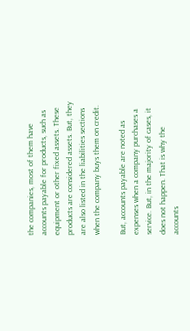the companies, most of them have accounts payable for products, such as equipment or other fixed assets. These products are considered assets. But, they are also listed in the liabilities sections when the company buys them on credit.

But, accounts payable are noted as expenses when a company purchases a service. But, in the majority of cases, it does not happen. That is why the accounts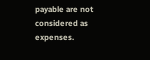payable are not considered as expenses.